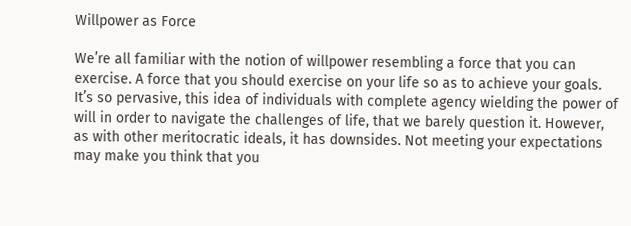Willpower as Force

We’re all familiar with the notion of willpower resembling a force that you can exercise. A force that you should exercise on your life so as to achieve your goals. It’s so pervasive, this idea of individuals with complete agency wielding the power of will in order to navigate the challenges of life, that we barely question it. However, as with other meritocratic ideals, it has downsides. Not meeting your expectations may make you think that you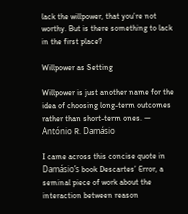lack the willpower, that you’re not worthy. But is there something to lack in the first place?

Willpower as Setting

Willpower is just another name for the idea of choosing long-term outcomes rather than short-term ones. — António R. Damásio

I came across this concise quote in Damásio’s book Descartes’ Error, a seminal piece of work about the interaction between reason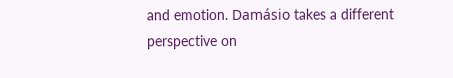and emotion. Damásio takes a different perspective on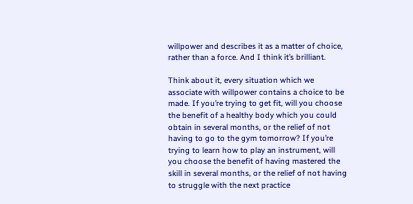willpower and describes it as a matter of choice, rather than a force. And I think it’s brilliant.

Think about it, every situation which we associate with willpower contains a choice to be made. If you’re trying to get fit, will you choose the benefit of a healthy body which you could obtain in several months, or the relief of not having to go to the gym tomorrow? If you’re trying to learn how to play an instrument, will you choose the benefit of having mastered the skill in several months, or the relief of not having to struggle with the next practice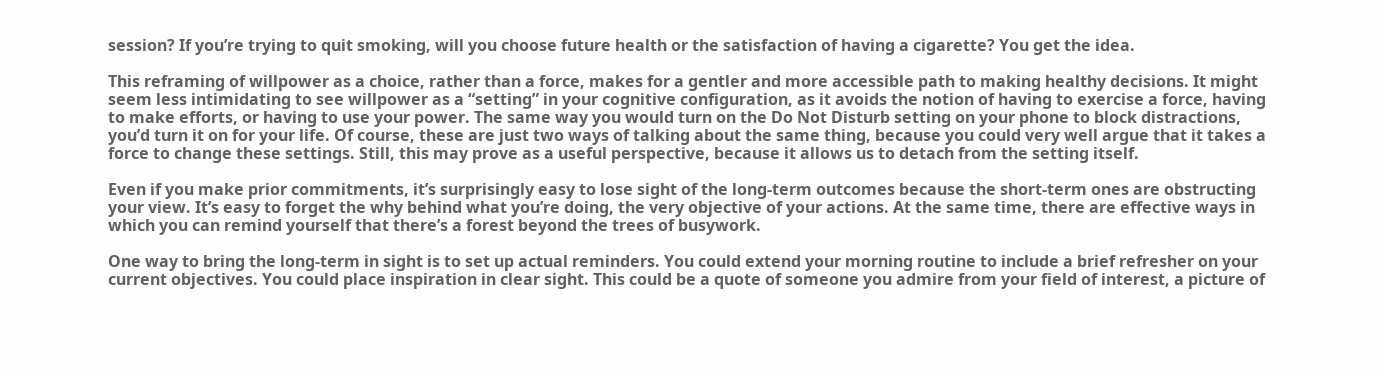session? If you’re trying to quit smoking, will you choose future health or the satisfaction of having a cigarette? You get the idea.

This reframing of willpower as a choice, rather than a force, makes for a gentler and more accessible path to making healthy decisions. It might seem less intimidating to see willpower as a “setting” in your cognitive configuration, as it avoids the notion of having to exercise a force, having to make efforts, or having to use your power. The same way you would turn on the Do Not Disturb setting on your phone to block distractions, you’d turn it on for your life. Of course, these are just two ways of talking about the same thing, because you could very well argue that it takes a force to change these settings. Still, this may prove as a useful perspective, because it allows us to detach from the setting itself.

Even if you make prior commitments, it’s surprisingly easy to lose sight of the long-term outcomes because the short-term ones are obstructing your view. It’s easy to forget the why behind what you’re doing, the very objective of your actions. At the same time, there are effective ways in which you can remind yourself that there’s a forest beyond the trees of busywork.

One way to bring the long-term in sight is to set up actual reminders. You could extend your morning routine to include a brief refresher on your current objectives. You could place inspiration in clear sight. This could be a quote of someone you admire from your field of interest, a picture of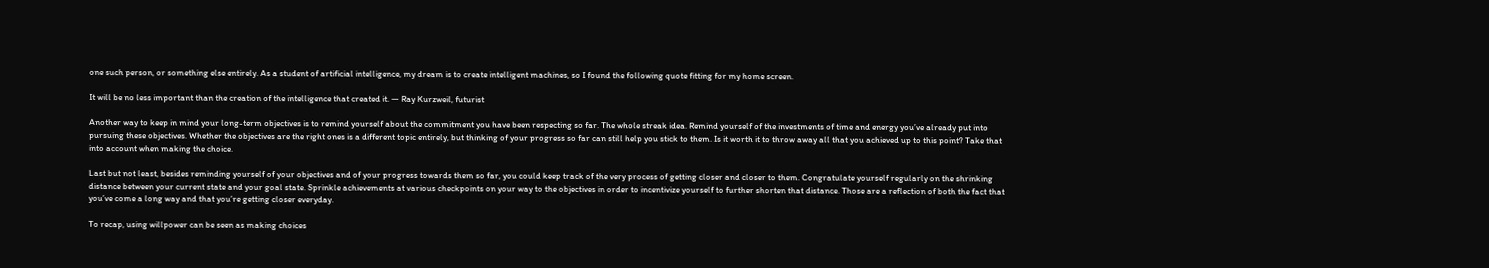one such person, or something else entirely. As a student of artificial intelligence, my dream is to create intelligent machines, so I found the following quote fitting for my home screen.

It will be no less important than the creation of the intelligence that created it. — Ray Kurzweil, futurist

Another way to keep in mind your long-term objectives is to remind yourself about the commitment you have been respecting so far. The whole streak idea. Remind yourself of the investments of time and energy you’ve already put into pursuing these objectives. Whether the objectives are the right ones is a different topic entirely, but thinking of your progress so far can still help you stick to them. Is it worth it to throw away all that you achieved up to this point? Take that into account when making the choice.

Last but not least, besides reminding yourself of your objectives and of your progress towards them so far, you could keep track of the very process of getting closer and closer to them. Congratulate yourself regularly on the shrinking distance between your current state and your goal state. Sprinkle achievements at various checkpoints on your way to the objectives in order to incentivize yourself to further shorten that distance. Those are a reflection of both the fact that you’ve come a long way and that you’re getting closer everyday.

To recap, using willpower can be seen as making choices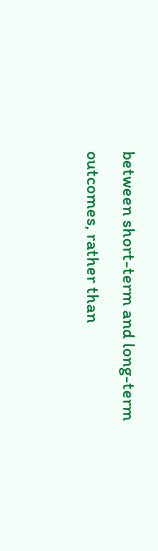between short-term and long-term outcomes, rather than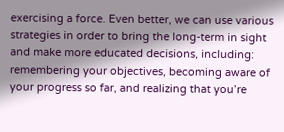exercising a force. Even better, we can use various strategies in order to bring the long-term in sight and make more educated decisions, including: remembering your objectives, becoming aware of your progress so far, and realizing that you’re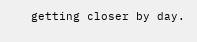getting closer by day.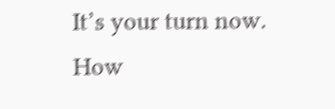It’s your turn now. How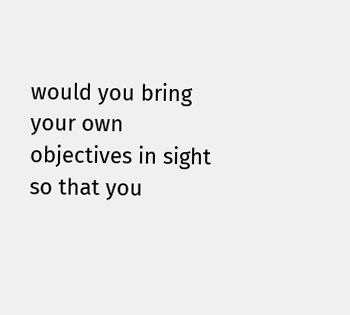would you bring your own objectives in sight so that you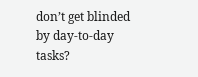don’t get blinded by day-to-day tasks?